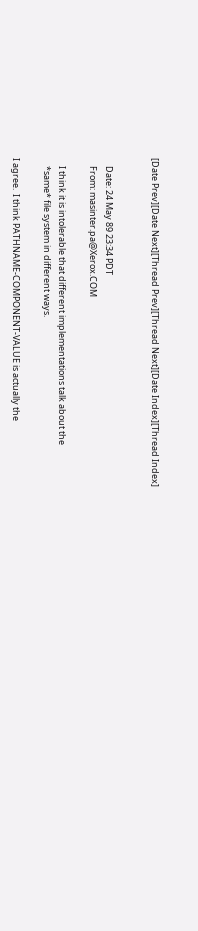[Date Prev][Date Next][Thread Prev][Thread Next][Date Index][Thread Index]


    Date: 24 May 89 23:34 PDT
    From: masinter.pa@Xerox.COM

    I think it is intolerable that different implementations talk about the
    *same* file system in different ways.

I agree.  I think PATHNAME-COMPONENT-VALUE is actually the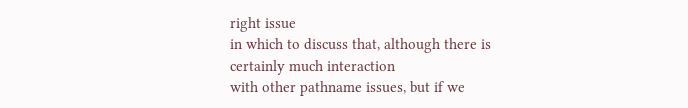right issue
in which to discuss that, although there is certainly much interaction
with other pathname issues, but if we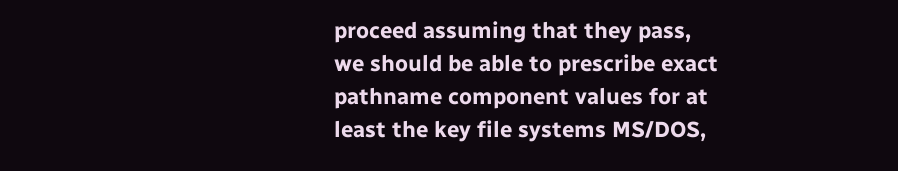proceed assuming that they pass,
we should be able to prescribe exact pathname component values for at
least the key file systems MS/DOS,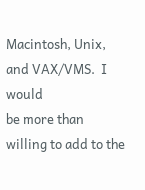Macintosh, Unix, and VAX/VMS.  I would
be more than willing to add to the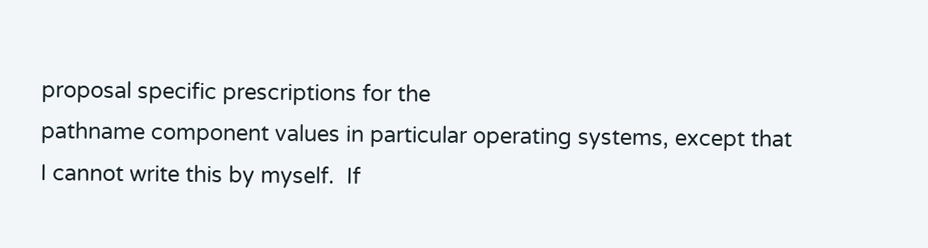proposal specific prescriptions for the
pathname component values in particular operating systems, except that
I cannot write this by myself.  If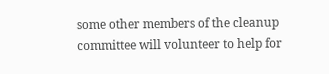some other members of the cleanup
committee will volunteer to help for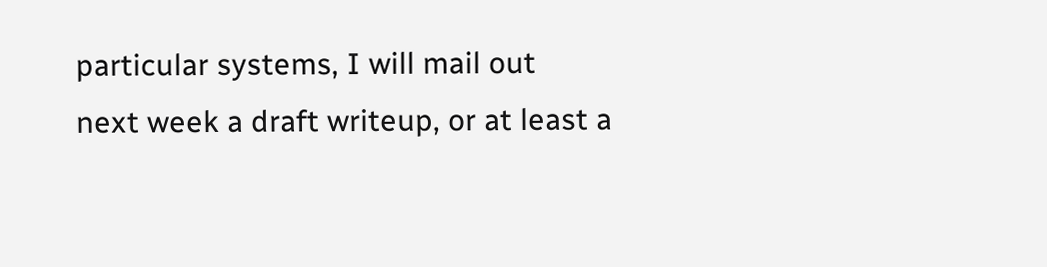particular systems, I will mail out
next week a draft writeup, or at least a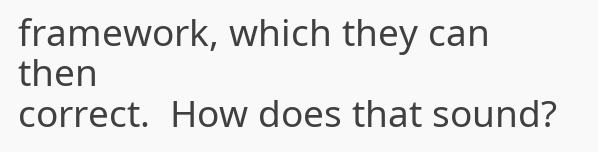framework, which they can then
correct.  How does that sound?